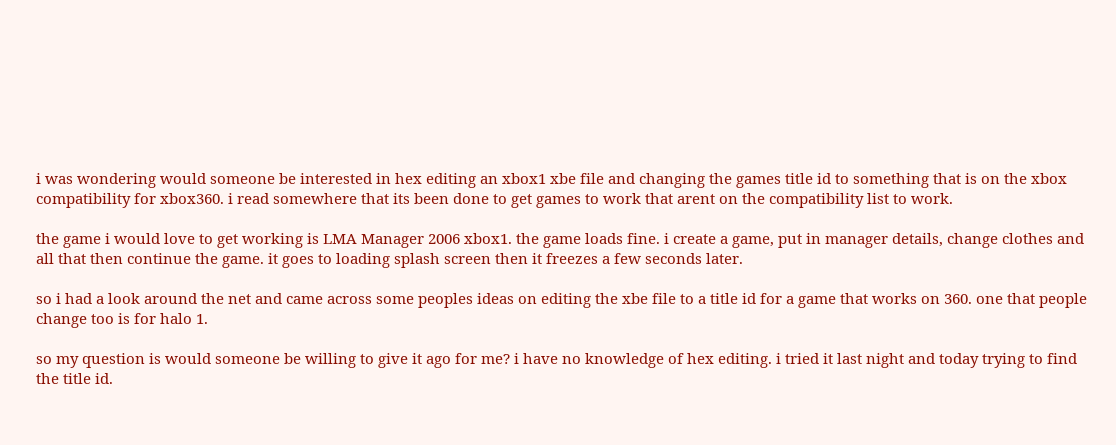i was wondering would someone be interested in hex editing an xbox1 xbe file and changing the games title id to something that is on the xbox compatibility for xbox360. i read somewhere that its been done to get games to work that arent on the compatibility list to work.

the game i would love to get working is LMA Manager 2006 xbox1. the game loads fine. i create a game, put in manager details, change clothes and all that then continue the game. it goes to loading splash screen then it freezes a few seconds later.

so i had a look around the net and came across some peoples ideas on editing the xbe file to a title id for a game that works on 360. one that people change too is for halo 1.

so my question is would someone be willing to give it ago for me? i have no knowledge of hex editing. i tried it last night and today trying to find the title id.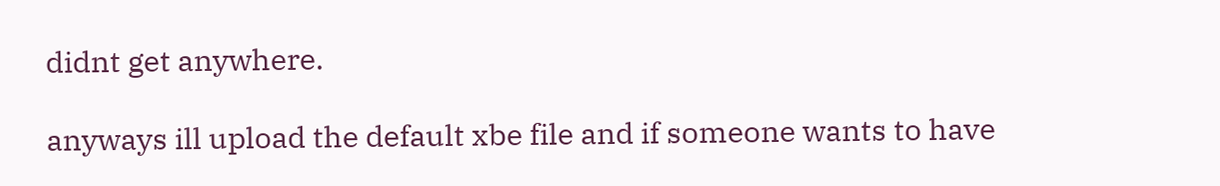didnt get anywhere.

anyways ill upload the default xbe file and if someone wants to have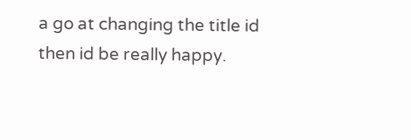a go at changing the title id then id be really happy.